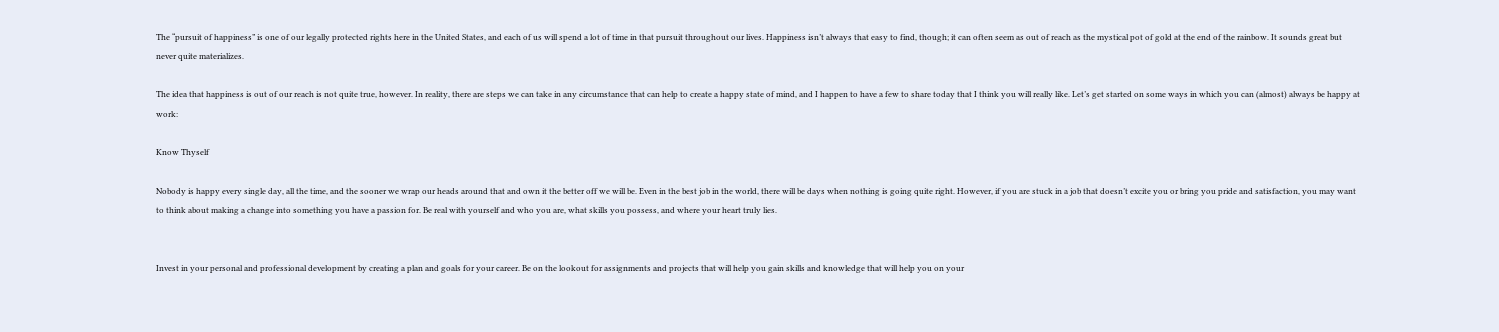The “pursuit of happiness” is one of our legally protected rights here in the United States, and each of us will spend a lot of time in that pursuit throughout our lives. Happiness isn’t always that easy to find, though; it can often seem as out of reach as the mystical pot of gold at the end of the rainbow. It sounds great but never quite materializes.

The idea that happiness is out of our reach is not quite true, however. In reality, there are steps we can take in any circumstance that can help to create a happy state of mind, and I happen to have a few to share today that I think you will really like. Let’s get started on some ways in which you can (almost) always be happy at work:

Know Thyself

Nobody is happy every single day, all the time, and the sooner we wrap our heads around that and own it the better off we will be. Even in the best job in the world, there will be days when nothing is going quite right. However, if you are stuck in a job that doesn’t excite you or bring you pride and satisfaction, you may want to think about making a change into something you have a passion for. Be real with yourself and who you are, what skills you possess, and where your heart truly lies.


Invest in your personal and professional development by creating a plan and goals for your career. Be on the lookout for assignments and projects that will help you gain skills and knowledge that will help you on your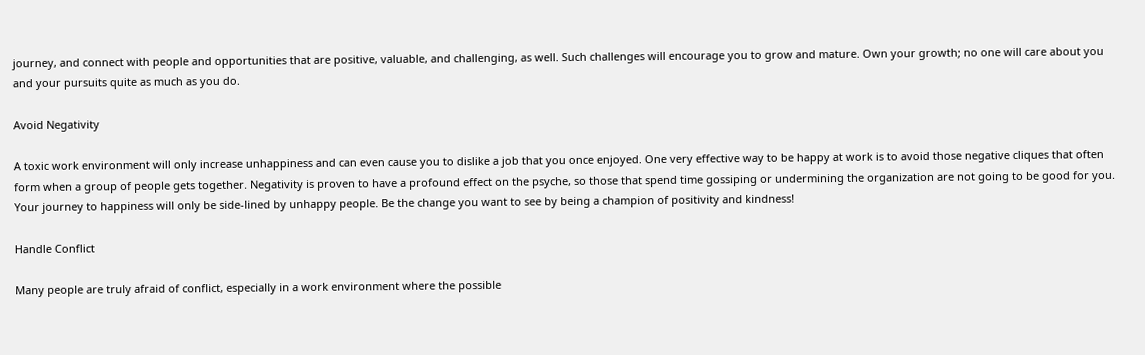journey, and connect with people and opportunities that are positive, valuable, and challenging, as well. Such challenges will encourage you to grow and mature. Own your growth; no one will care about you and your pursuits quite as much as you do.

Avoid Negativity

A toxic work environment will only increase unhappiness and can even cause you to dislike a job that you once enjoyed. One very effective way to be happy at work is to avoid those negative cliques that often form when a group of people gets together. Negativity is proven to have a profound effect on the psyche, so those that spend time gossiping or undermining the organization are not going to be good for you. Your journey to happiness will only be side-lined by unhappy people. Be the change you want to see by being a champion of positivity and kindness!

Handle Conflict

Many people are truly afraid of conflict, especially in a work environment where the possible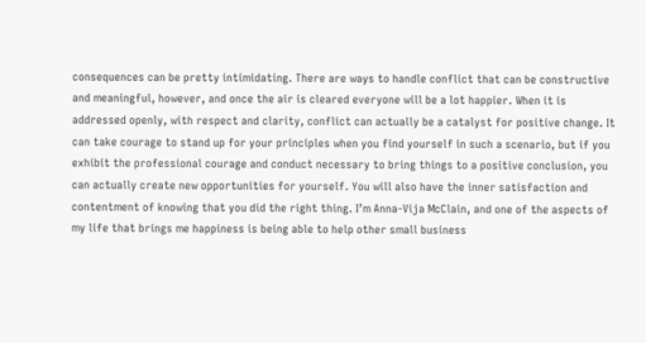consequences can be pretty intimidating. There are ways to handle conflict that can be constructive and meaningful, however, and once the air is cleared everyone will be a lot happier. When it is addressed openly, with respect and clarity, conflict can actually be a catalyst for positive change. It can take courage to stand up for your principles when you find yourself in such a scenario, but if you exhibit the professional courage and conduct necessary to bring things to a positive conclusion, you can actually create new opportunities for yourself. You will also have the inner satisfaction and contentment of knowing that you did the right thing. I’m Anna-Vija McClain, and one of the aspects of my life that brings me happiness is being able to help other small business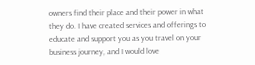owners find their place and their power in what they do. I have created services and offerings to educate and support you as you travel on your business journey, and I would love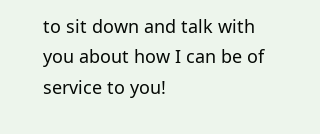to sit down and talk with you about how I can be of service to you!